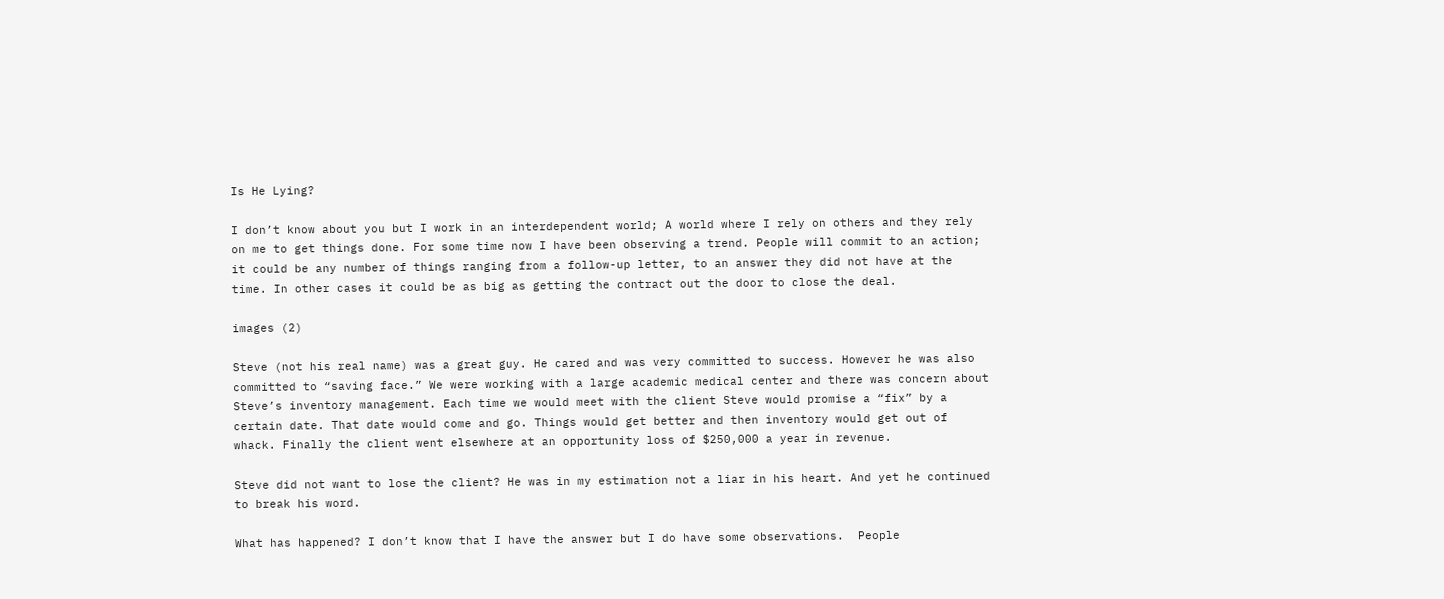Is He Lying?

I don’t know about you but I work in an interdependent world; A world where I rely on others and they rely on me to get things done. For some time now I have been observing a trend. People will commit to an action; it could be any number of things ranging from a follow-up letter, to an answer they did not have at the time. In other cases it could be as big as getting the contract out the door to close the deal.

images (2)

Steve (not his real name) was a great guy. He cared and was very committed to success. However he was also committed to “saving face.” We were working with a large academic medical center and there was concern about Steve’s inventory management. Each time we would meet with the client Steve would promise a “fix” by a certain date. That date would come and go. Things would get better and then inventory would get out of whack. Finally the client went elsewhere at an opportunity loss of $250,000 a year in revenue.

Steve did not want to lose the client? He was in my estimation not a liar in his heart. And yet he continued to break his word.

What has happened? I don’t know that I have the answer but I do have some observations.  People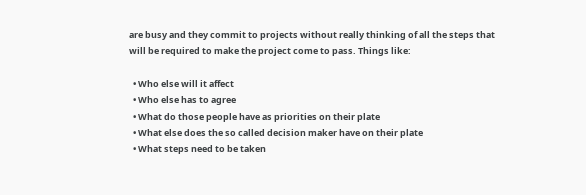are busy and they commit to projects without really thinking of all the steps that will be required to make the project come to pass. Things like:

  • Who else will it affect
  • Who else has to agree
  • What do those people have as priorities on their plate
  • What else does the so called decision maker have on their plate
  • What steps need to be taken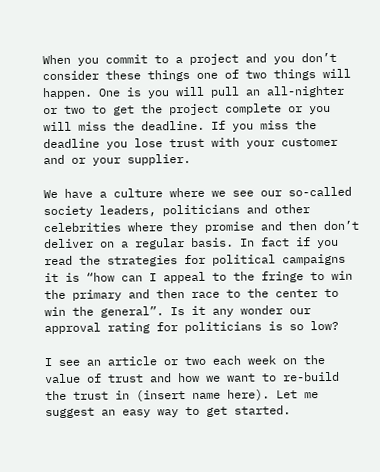When you commit to a project and you don’t consider these things one of two things will happen. One is you will pull an all-nighter or two to get the project complete or you will miss the deadline. If you miss the deadline you lose trust with your customer and or your supplier.

We have a culture where we see our so-called society leaders, politicians and other celebrities where they promise and then don’t deliver on a regular basis. In fact if you read the strategies for political campaigns it is “how can I appeal to the fringe to win the primary and then race to the center to win the general”. Is it any wonder our approval rating for politicians is so low?

I see an article or two each week on the value of trust and how we want to re-build the trust in (insert name here). Let me suggest an easy way to get started.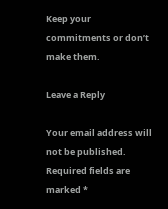Keep your commitments or don’t make them.

Leave a Reply

Your email address will not be published. Required fields are marked *